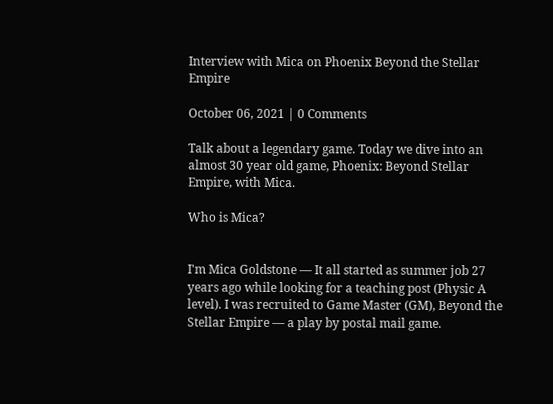Interview with Mica on Phoenix Beyond the Stellar Empire

October 06, 2021 | 0 Comments

Talk about a legendary game. Today we dive into an almost 30 year old game, Phoenix: Beyond Stellar Empire, with Mica.

Who is Mica?


I'm Mica Goldstone — It all started as summer job 27 years ago while looking for a teaching post (Physic A level). I was recruited to Game Master (GM), Beyond the Stellar Empire — a play by postal mail game.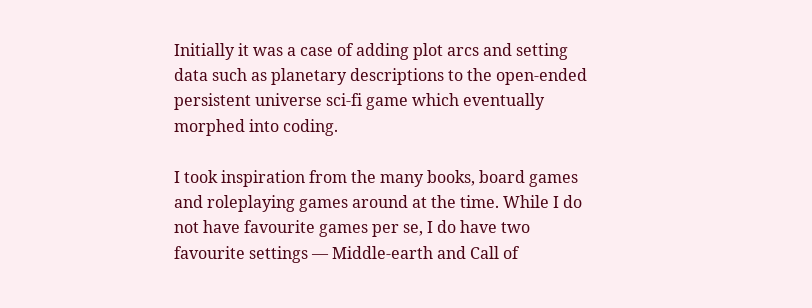Initially it was a case of adding plot arcs and setting data such as planetary descriptions to the open-ended persistent universe sci-fi game which eventually morphed into coding.

I took inspiration from the many books, board games and roleplaying games around at the time. While I do not have favourite games per se, I do have two favourite settings — Middle-earth and Call of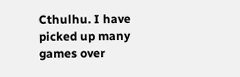Cthulhu. I have picked up many games over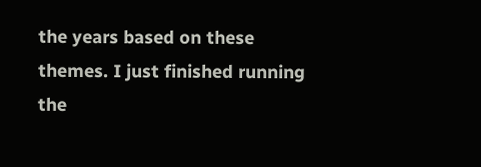the years based on these themes. I just finished running the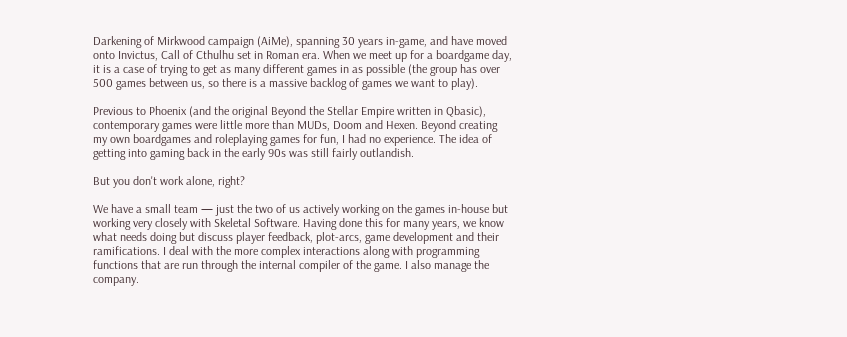Darkening of Mirkwood campaign (AiMe), spanning 30 years in-game, and have moved onto Invictus, Call of Cthulhu set in Roman era. When we meet up for a boardgame day, it is a case of trying to get as many different games in as possible (the group has over 500 games between us, so there is a massive backlog of games we want to play).

Previous to Phoenix (and the original Beyond the Stellar Empire written in Qbasic), contemporary games were little more than MUDs, Doom and Hexen. Beyond creating my own boardgames and roleplaying games for fun, I had no experience. The idea of getting into gaming back in the early 90s was still fairly outlandish.

But you don't work alone, right?

We have a small team — just the two of us actively working on the games in-house but working very closely with Skeletal Software. Having done this for many years, we know what needs doing but discuss player feedback, plot-arcs, game development and their ramifications. I deal with the more complex interactions along with programming functions that are run through the internal compiler of the game. I also manage the company.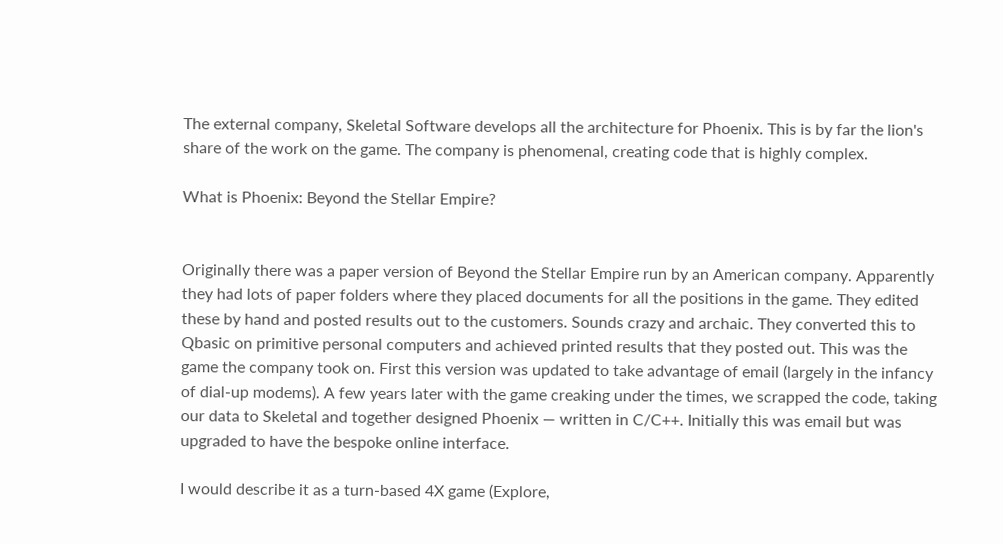The external company, Skeletal Software develops all the architecture for Phoenix. This is by far the lion's share of the work on the game. The company is phenomenal, creating code that is highly complex.

What is Phoenix: Beyond the Stellar Empire?


Originally there was a paper version of Beyond the Stellar Empire run by an American company. Apparently they had lots of paper folders where they placed documents for all the positions in the game. They edited these by hand and posted results out to the customers. Sounds crazy and archaic. They converted this to Qbasic on primitive personal computers and achieved printed results that they posted out. This was the game the company took on. First this version was updated to take advantage of email (largely in the infancy of dial-up modems). A few years later with the game creaking under the times, we scrapped the code, taking our data to Skeletal and together designed Phoenix — written in C/C++. Initially this was email but was upgraded to have the bespoke online interface.

I would describe it as a turn-based 4X game (Explore,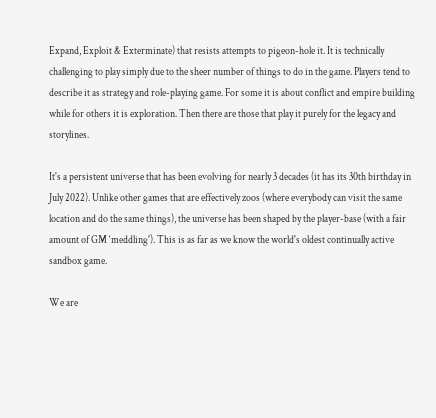Expand, Exploit & Exterminate) that resists attempts to pigeon-hole it. It is technically challenging to play simply due to the sheer number of things to do in the game. Players tend to describe it as strategy and role-playing game. For some it is about conflict and empire building while for others it is exploration. Then there are those that play it purely for the legacy and storylines.

It's a persistent universe that has been evolving for nearly 3 decades (it has its 30th birthday in July 2022). Unlike other games that are effectively zoos (where everybody can visit the same location and do the same things), the universe has been shaped by the player-base (with a fair amount of GM ‘meddling'). This is as far as we know the world's oldest continually active sandbox game.

We are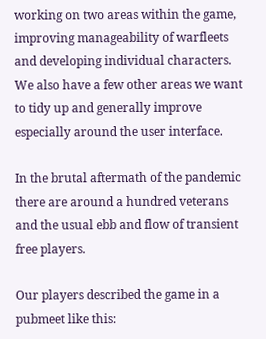working on two areas within the game, improving manageability of warfleets and developing individual characters. We also have a few other areas we want to tidy up and generally improve especially around the user interface.

In the brutal aftermath of the pandemic there are around a hundred veterans and the usual ebb and flow of transient free players.

Our players described the game in a pubmeet like this: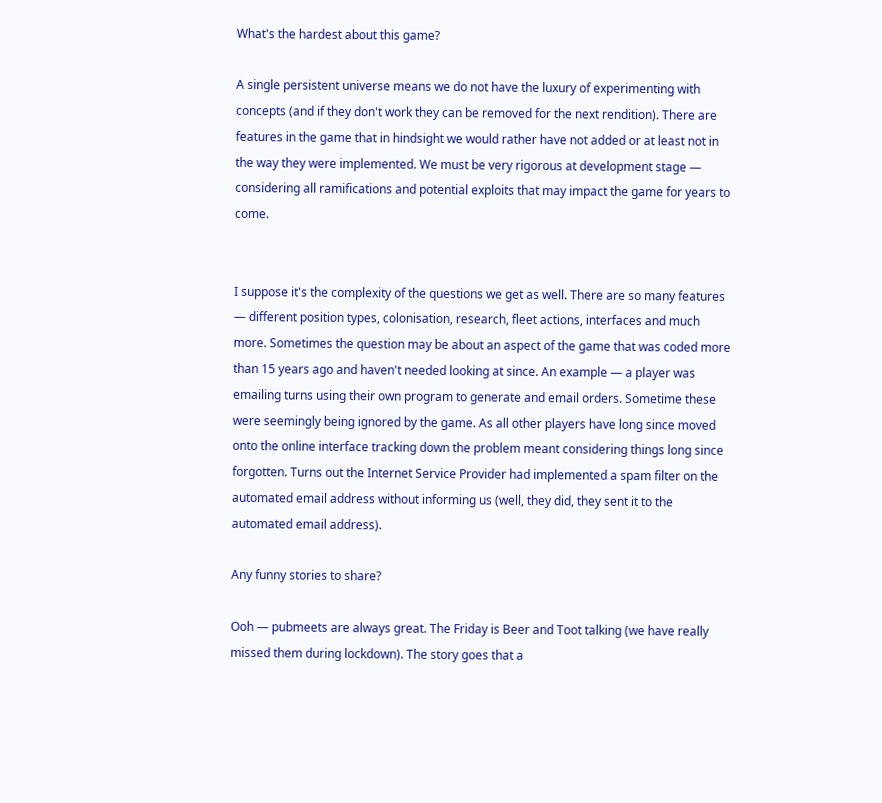What's the hardest about this game?

A single persistent universe means we do not have the luxury of experimenting with concepts (and if they don't work they can be removed for the next rendition). There are features in the game that in hindsight we would rather have not added or at least not in the way they were implemented. We must be very rigorous at development stage — considering all ramifications and potential exploits that may impact the game for years to come.


I suppose it's the complexity of the questions we get as well. There are so many features — different position types, colonisation, research, fleet actions, interfaces and much more. Sometimes the question may be about an aspect of the game that was coded more than 15 years ago and haven't needed looking at since. An example — a player was emailing turns using their own program to generate and email orders. Sometime these were seemingly being ignored by the game. As all other players have long since moved onto the online interface tracking down the problem meant considering things long since forgotten. Turns out the Internet Service Provider had implemented a spam filter on the automated email address without informing us (well, they did, they sent it to the automated email address).

Any funny stories to share?

Ooh — pubmeets are always great. The Friday is Beer and Toot talking (we have really missed them during lockdown). The story goes that a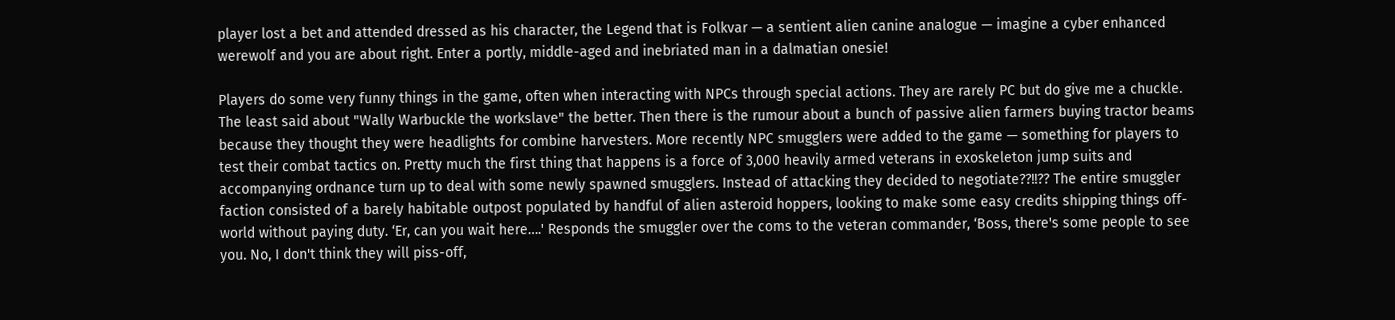player lost a bet and attended dressed as his character, the Legend that is Folkvar — a sentient alien canine analogue — imagine a cyber enhanced werewolf and you are about right. Enter a portly, middle-aged and inebriated man in a dalmatian onesie!

Players do some very funny things in the game, often when interacting with NPCs through special actions. They are rarely PC but do give me a chuckle. The least said about "Wally Warbuckle the workslave" the better. Then there is the rumour about a bunch of passive alien farmers buying tractor beams because they thought they were headlights for combine harvesters. More recently NPC smugglers were added to the game — something for players to test their combat tactics on. Pretty much the first thing that happens is a force of 3,000 heavily armed veterans in exoskeleton jump suits and accompanying ordnance turn up to deal with some newly spawned smugglers. Instead of attacking they decided to negotiate??!!?? The entire smuggler faction consisted of a barely habitable outpost populated by handful of alien asteroid hoppers, looking to make some easy credits shipping things off-world without paying duty. ‘Er, can you wait here….' Responds the smuggler over the coms to the veteran commander, ‘Boss, there's some people to see you. No, I don't think they will piss-off,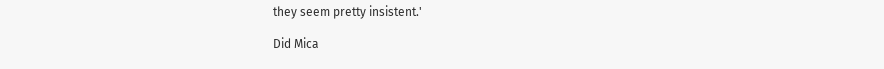they seem pretty insistent.'

Did Mica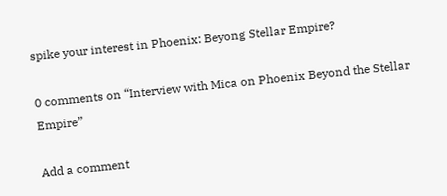spike your interest in Phoenix: Beyong Stellar Empire?

0 comments on “Interview with Mica on Phoenix Beyond the Stellar Empire”

Add a comment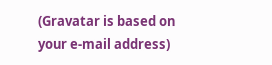(Gravatar is based on your e-mail address)